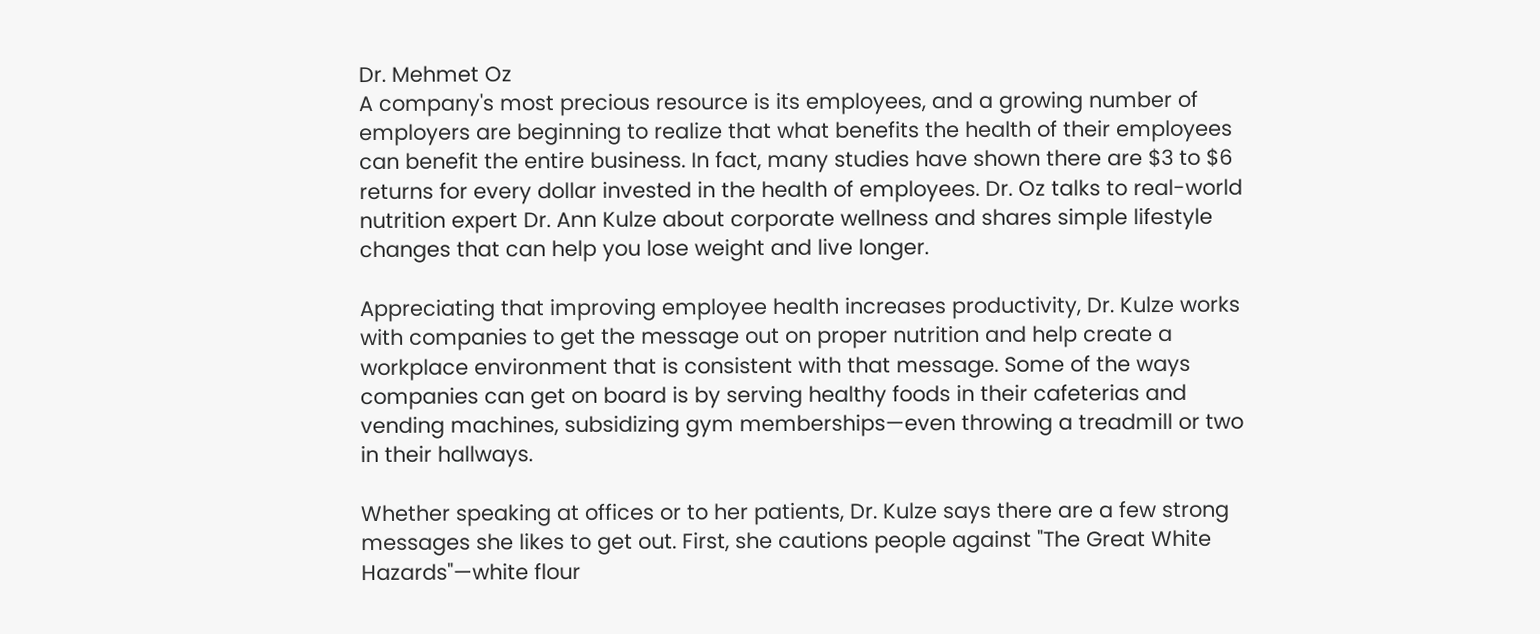Dr. Mehmet Oz
A company's most precious resource is its employees, and a growing number of employers are beginning to realize that what benefits the health of their employees can benefit the entire business. In fact, many studies have shown there are $3 to $6 returns for every dollar invested in the health of employees. Dr. Oz talks to real-world nutrition expert Dr. Ann Kulze about corporate wellness and shares simple lifestyle changes that can help you lose weight and live longer.

Appreciating that improving employee health increases productivity, Dr. Kulze works with companies to get the message out on proper nutrition and help create a workplace environment that is consistent with that message. Some of the ways companies can get on board is by serving healthy foods in their cafeterias and vending machines, subsidizing gym memberships—even throwing a treadmill or two in their hallways.

Whether speaking at offices or to her patients, Dr. Kulze says there are a few strong messages she likes to get out. First, she cautions people against "The Great White Hazards"—white flour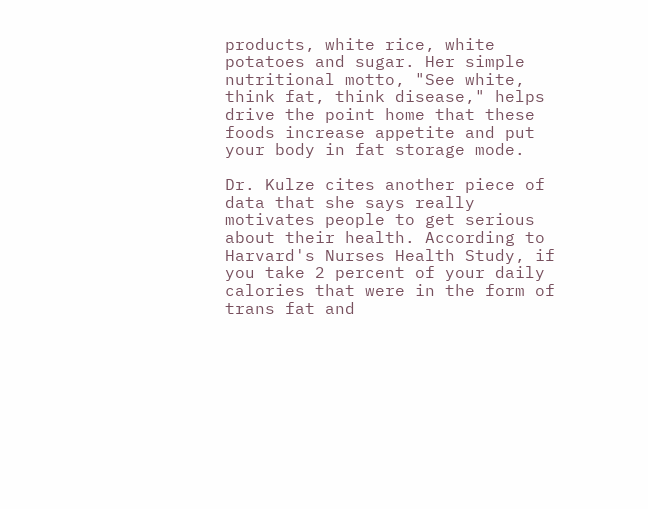products, white rice, white potatoes and sugar. Her simple nutritional motto, "See white, think fat, think disease," helps drive the point home that these foods increase appetite and put your body in fat storage mode.

Dr. Kulze cites another piece of data that she says really motivates people to get serious about their health. According to Harvard's Nurses Health Study, if you take 2 percent of your daily calories that were in the form of trans fat and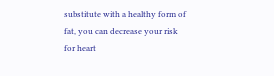substitute with a healthy form of fat, you can decrease your risk for heart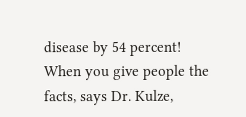disease by 54 percent! When you give people the facts, says Dr. Kulze,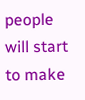people will start to make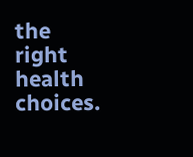the right health choices.